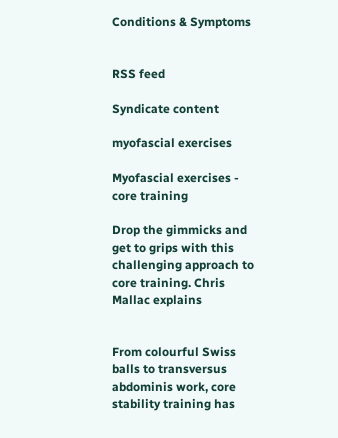Conditions & Symptoms


RSS feed

Syndicate content

myofascial exercises

Myofascial exercises - core training

Drop the gimmicks and get to grips with this challenging approach to core training. Chris Mallac explains


From colourful Swiss balls to transversus abdominis work, core stability training has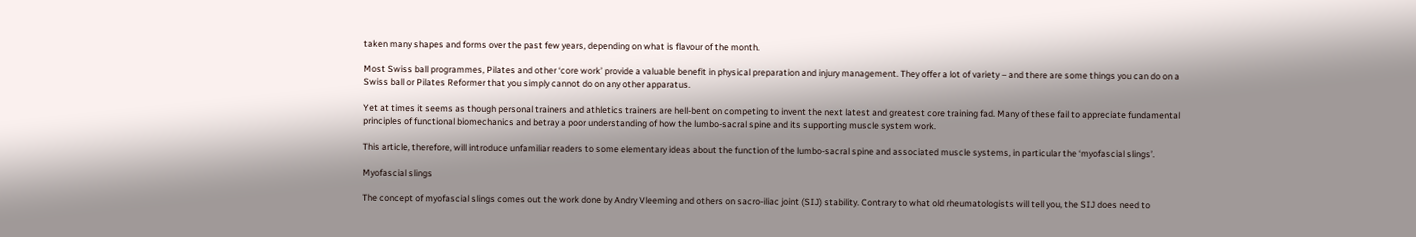taken many shapes and forms over the past few years, depending on what is flavour of the month.

Most Swiss ball programmes, Pilates and other ‘core work’ provide a valuable benefit in physical preparation and injury management. They offer a lot of variety – and there are some things you can do on a Swiss ball or Pilates Reformer that you simply cannot do on any other apparatus.

Yet at times it seems as though personal trainers and athletics trainers are hell-bent on competing to invent the next latest and greatest core training fad. Many of these fail to appreciate fundamental principles of functional biomechanics and betray a poor understanding of how the lumbo-sacral spine and its supporting muscle system work.

This article, therefore, will introduce unfamiliar readers to some elementary ideas about the function of the lumbo-sacral spine and associated muscle systems, in particular the ‘myofascial slings’.

Myofascial slings

The concept of myofascial slings comes out the work done by Andry Vleeming and others on sacro-iliac joint (SIJ) stability. Contrary to what old rheumatologists will tell you, the SIJ does need to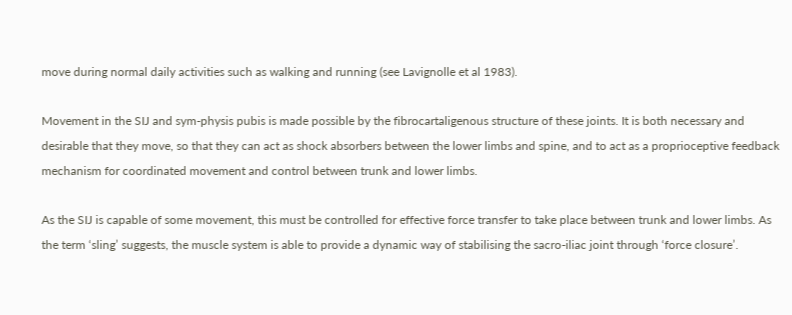move during normal daily activities such as walking and running (see Lavignolle et al 1983).

Movement in the SIJ and sym-physis pubis is made possible by the fibrocartaligenous structure of these joints. It is both necessary and desirable that they move, so that they can act as shock absorbers between the lower limbs and spine, and to act as a proprioceptive feedback mechanism for coordinated movement and control between trunk and lower limbs.

As the SIJ is capable of some movement, this must be controlled for effective force transfer to take place between trunk and lower limbs. As the term ‘sling’ suggests, the muscle system is able to provide a dynamic way of stabilising the sacro-iliac joint through ‘force closure’.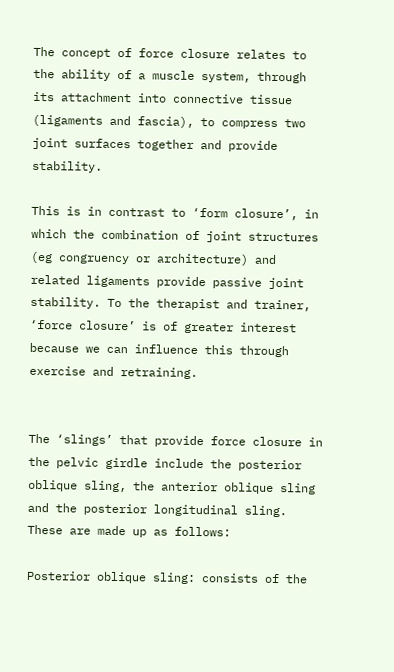The concept of force closure relates to the ability of a muscle system, through its attachment into connective tissue (ligaments and fascia), to compress two joint surfaces together and provide stability.

This is in contrast to ‘form closure’, in which the combination of joint structures (eg congruency or architecture) and related ligaments provide passive joint stability. To the therapist and trainer, ‘force closure’ is of greater interest because we can influence this through exercise and retraining.


The ‘slings’ that provide force closure in the pelvic girdle include the posterior oblique sling, the anterior oblique sling and the posterior longitudinal sling. These are made up as follows:

Posterior oblique sling: consists of the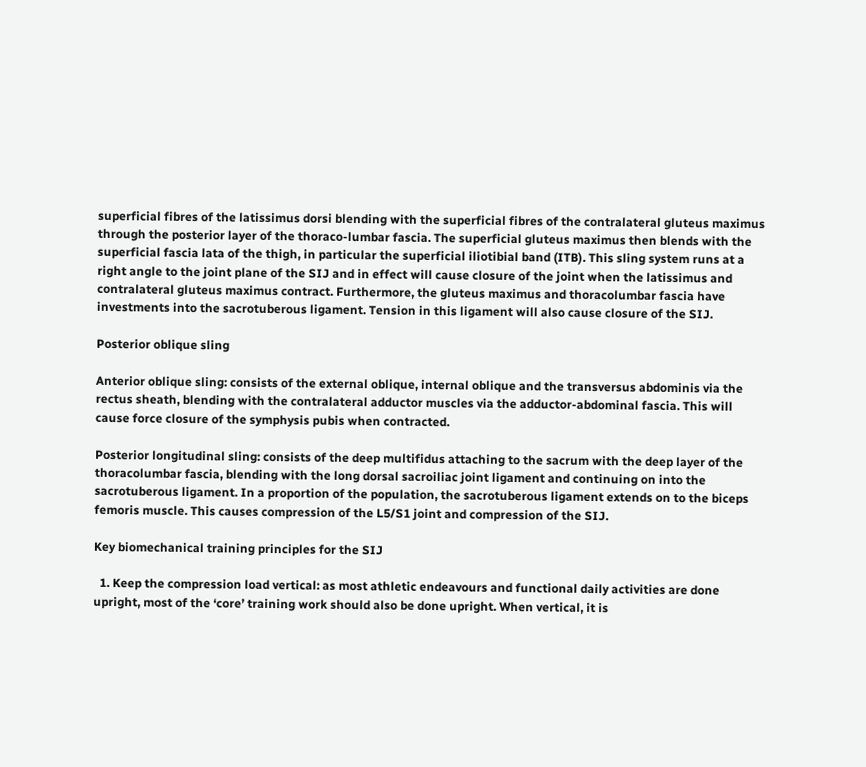superficial fibres of the latissimus dorsi blending with the superficial fibres of the contralateral gluteus maximus through the posterior layer of the thoraco-lumbar fascia. The superficial gluteus maximus then blends with the superficial fascia lata of the thigh, in particular the superficial iliotibial band (ITB). This sling system runs at a right angle to the joint plane of the SIJ and in effect will cause closure of the joint when the latissimus and contralateral gluteus maximus contract. Furthermore, the gluteus maximus and thoracolumbar fascia have investments into the sacrotuberous ligament. Tension in this ligament will also cause closure of the SIJ.

Posterior oblique sling

Anterior oblique sling: consists of the external oblique, internal oblique and the transversus abdominis via the rectus sheath, blending with the contralateral adductor muscles via the adductor-abdominal fascia. This will cause force closure of the symphysis pubis when contracted.

Posterior longitudinal sling: consists of the deep multifidus attaching to the sacrum with the deep layer of the thoracolumbar fascia, blending with the long dorsal sacroiliac joint ligament and continuing on into the sacrotuberous ligament. In a proportion of the population, the sacrotuberous ligament extends on to the biceps femoris muscle. This causes compression of the L5/S1 joint and compression of the SIJ.

Key biomechanical training principles for the SIJ

  1. Keep the compression load vertical: as most athletic endeavours and functional daily activities are done upright, most of the ‘core’ training work should also be done upright. When vertical, it is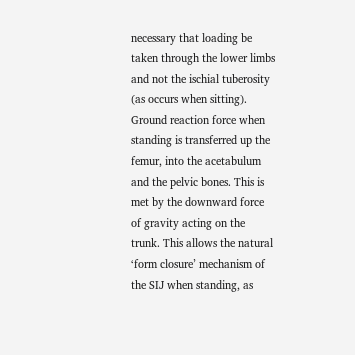necessary that loading be taken through the lower limbs and not the ischial tuberosity (as occurs when sitting). Ground reaction force when standing is transferred up the femur, into the acetabulum and the pelvic bones. This is met by the downward force of gravity acting on the trunk. This allows the natural ‘form closure’ mechanism of the SIJ when standing, as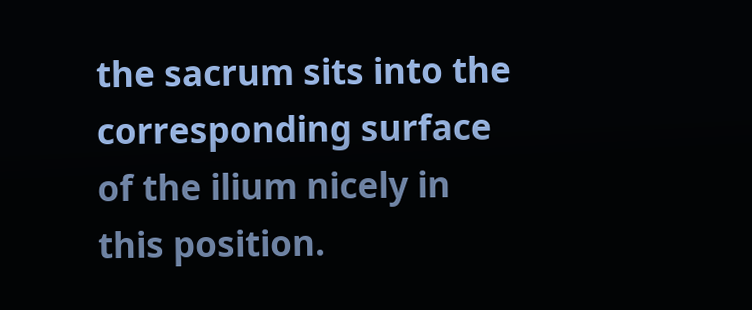the sacrum sits into the corresponding surface of the ilium nicely in this position.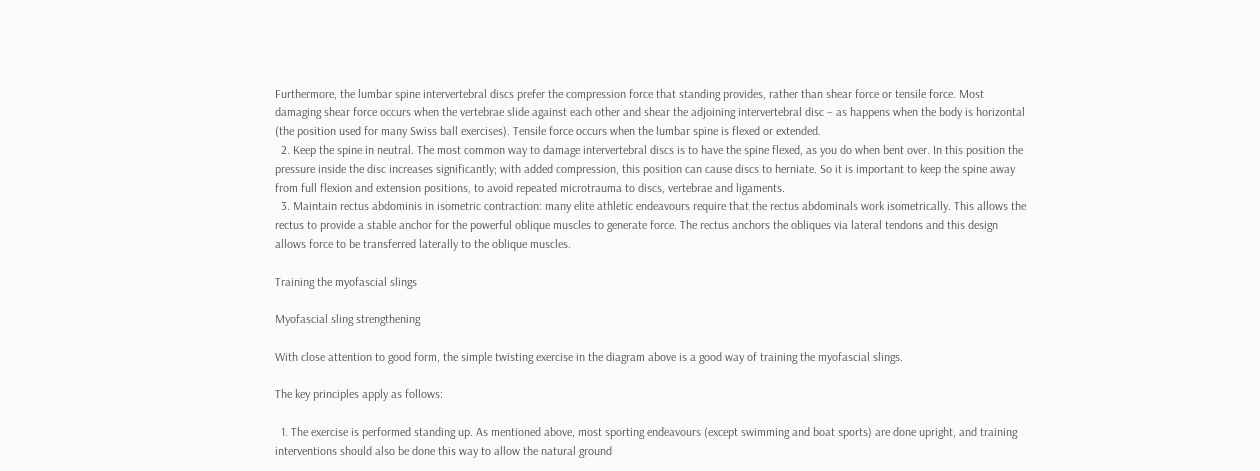Furthermore, the lumbar spine intervertebral discs prefer the compression force that standing provides, rather than shear force or tensile force. Most damaging shear force occurs when the vertebrae slide against each other and shear the adjoining intervertebral disc – as happens when the body is horizontal (the position used for many Swiss ball exercises). Tensile force occurs when the lumbar spine is flexed or extended.
  2. Keep the spine in neutral. The most common way to damage intervertebral discs is to have the spine flexed, as you do when bent over. In this position the pressure inside the disc increases significantly; with added compression, this position can cause discs to herniate. So it is important to keep the spine away from full flexion and extension positions, to avoid repeated microtrauma to discs, vertebrae and ligaments.
  3. Maintain rectus abdominis in isometric contraction: many elite athletic endeavours require that the rectus abdominals work isometrically. This allows the rectus to provide a stable anchor for the powerful oblique muscles to generate force. The rectus anchors the obliques via lateral tendons and this design allows force to be transferred laterally to the oblique muscles.

Training the myofascial slings

Myofascial sling strengthening

With close attention to good form, the simple twisting exercise in the diagram above is a good way of training the myofascial slings.

The key principles apply as follows:

  1. The exercise is performed standing up. As mentioned above, most sporting endeavours (except swimming and boat sports) are done upright, and training interventions should also be done this way to allow the natural ground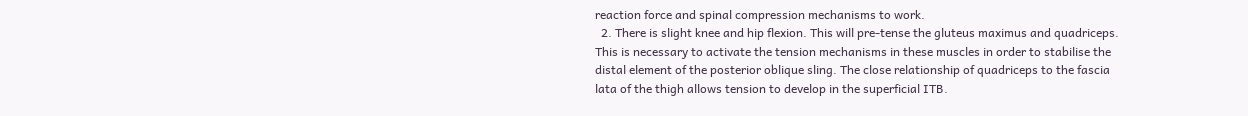reaction force and spinal compression mechanisms to work.
  2. There is slight knee and hip flexion. This will pre-tense the gluteus maximus and quadriceps. This is necessary to activate the tension mechanisms in these muscles in order to stabilise the distal element of the posterior oblique sling. The close relationship of quadriceps to the fascia lata of the thigh allows tension to develop in the superficial ITB.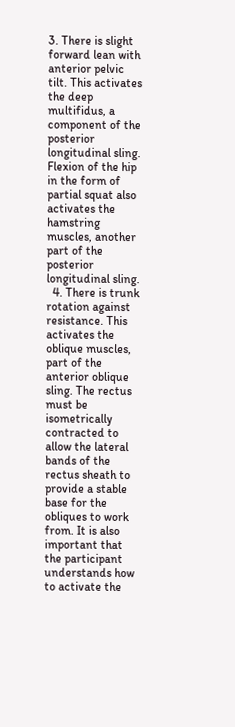3. There is slight forward lean with anterior pelvic tilt. This activates the deep multifidus, a component of the posterior longitudinal sling. Flexion of the hip in the form of partial squat also activates the hamstring muscles, another part of the posterior longitudinal sling.
  4. There is trunk rotation against resistance. This activates the oblique muscles, part of the anterior oblique sling. The rectus must be isometrically contracted to allow the lateral bands of the rectus sheath to provide a stable base for the obliques to work from. It is also important that the participant understands how to activate the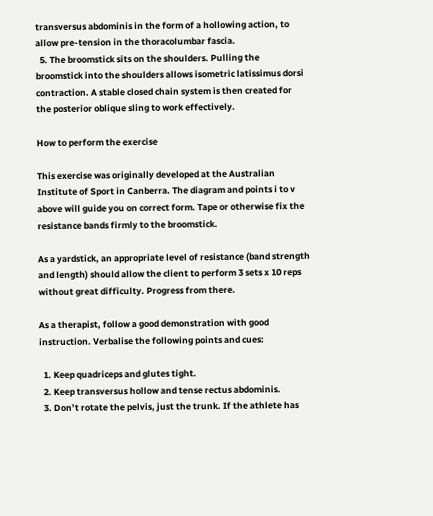transversus abdominis in the form of a hollowing action, to allow pre-tension in the thoracolumbar fascia.
  5. The broomstick sits on the shoulders. Pulling the broomstick into the shoulders allows isometric latissimus dorsi contraction. A stable closed chain system is then created for the posterior oblique sling to work effectively.

How to perform the exercise

This exercise was originally developed at the Australian Institute of Sport in Canberra. The diagram and points i to v above will guide you on correct form. Tape or otherwise fix the resistance bands firmly to the broomstick.

As a yardstick, an appropriate level of resistance (band strength and length) should allow the client to perform 3 sets x 10 reps without great difficulty. Progress from there.

As a therapist, follow a good demonstration with good instruction. Verbalise the following points and cues:

  1. Keep quadriceps and glutes tight.
  2. Keep transversus hollow and tense rectus abdominis.
  3. Don’t rotate the pelvis, just the trunk. If the athlete has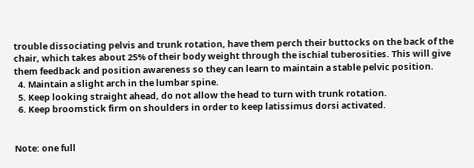trouble dissociating pelvis and trunk rotation, have them perch their buttocks on the back of the chair, which takes about 25% of their body weight through the ischial tuberosities. This will give them feedback and position awareness so they can learn to maintain a stable pelvic position.
  4. Maintain a slight arch in the lumbar spine.
  5. Keep looking straight ahead, do not allow the head to turn with trunk rotation.
  6. Keep broomstick firm on shoulders in order to keep latissimus dorsi activated.


Note: one full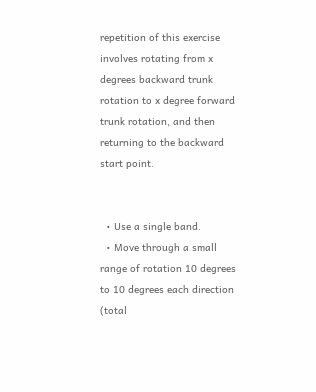repetition of this exercise involves rotating from x degrees backward trunk rotation to x degree forward trunk rotation, and then returning to the backward start point.


  • Use a single band.
  • Move through a small range of rotation 10 degrees to 10 degrees each direction (total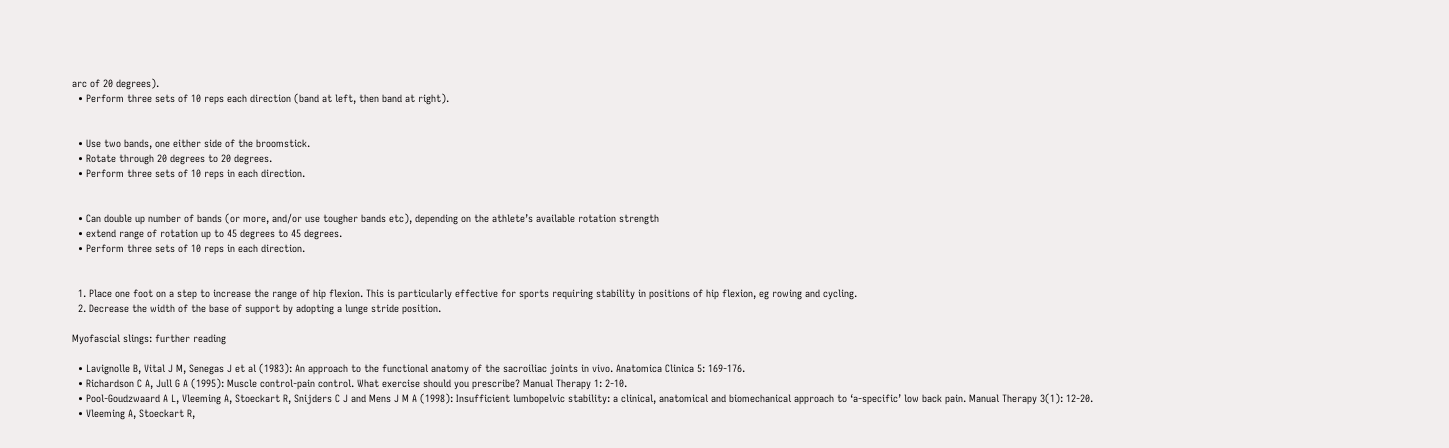arc of 20 degrees).
  • Perform three sets of 10 reps each direction (band at left, then band at right).


  • Use two bands, one either side of the broomstick.
  • Rotate through 20 degrees to 20 degrees.
  • Perform three sets of 10 reps in each direction.


  • Can double up number of bands (or more, and/or use tougher bands etc), depending on the athlete’s available rotation strength
  • extend range of rotation up to 45 degrees to 45 degrees.
  • Perform three sets of 10 reps in each direction.


  1. Place one foot on a step to increase the range of hip flexion. This is particularly effective for sports requiring stability in positions of hip flexion, eg rowing and cycling.
  2. Decrease the width of the base of support by adopting a lunge stride position.

Myofascial slings: further reading

  • Lavignolle B, Vital J M, Senegas J et al (1983): An approach to the functional anatomy of the sacroiliac joints in vivo. Anatomica Clinica 5: 169-176.
  • Richardson C A, Jull G A (1995): Muscle control-pain control. What exercise should you prescribe? Manual Therapy 1: 2-10.
  • Pool-Goudzwaard A L, Vleeming A, Stoeckart R, Snijders C J and Mens J M A (1998): Insufficient lumbopelvic stability: a clinical, anatomical and biomechanical approach to ‘a-specific’ low back pain. Manual Therapy 3(1): 12-20.
  • Vleeming A, Stoeckart R,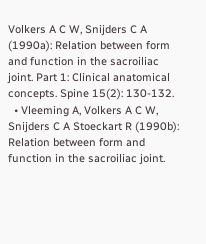Volkers A C W, Snijders C A (1990a): Relation between form and function in the sacroiliac joint. Part 1: Clinical anatomical concepts. Spine 15(2): 130-132.
  • Vleeming A, Volkers A C W, Snijders C A Stoeckart R (1990b): Relation between form and function in the sacroiliac joint.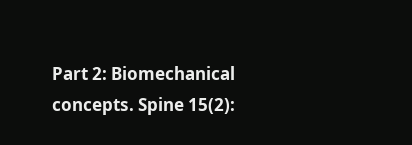Part 2: Biomechanical concepts. Spine 15(2):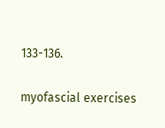133-136.

myofascial exercises